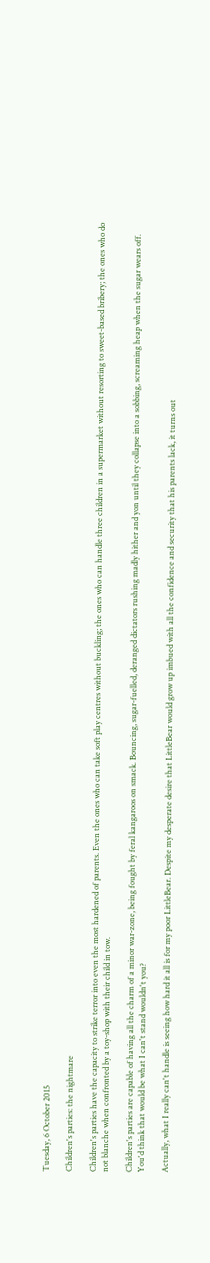Tuesday, 6 October 2015

Children's parties: the nightmare

Children's parties have the capacity to strike terror into even the most hardened of parents. Even the ones who can take soft play centres without buckling; the ones who can handle three children in a supermarket without resorting to sweet-based bribery; the ones who do not blanche when confronted by a toy-shop with their child in tow.

Children's parties are capable of having all the charm of a minor war-zone, being fought by feral kangaroos on smack. Bouncing, sugar-fuelled, deranged dictators rushing madly hither and yon until they collapse into a sobbing, screaming heap when the sugar wears off. You'd think that would be what I can't stand wouldn't you?

Actually, what I really can't handle is seeing how hard it all is for my poor LittleBear. Despite my desperate desire that LittleBear would grow up imbued with all the confidence and security that his parents lack, it turns out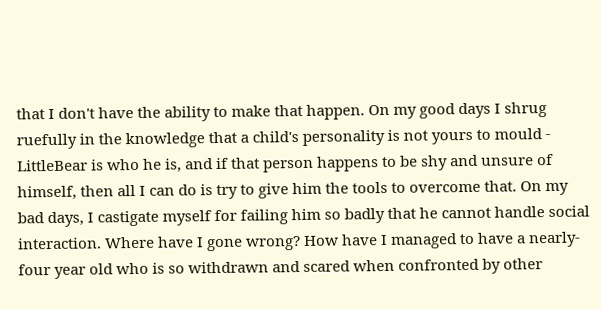that I don't have the ability to make that happen. On my good days I shrug ruefully in the knowledge that a child's personality is not yours to mould - LittleBear is who he is, and if that person happens to be shy and unsure of himself, then all I can do is try to give him the tools to overcome that. On my bad days, I castigate myself for failing him so badly that he cannot handle social interaction. Where have I gone wrong? How have I managed to have a nearly-four year old who is so withdrawn and scared when confronted by other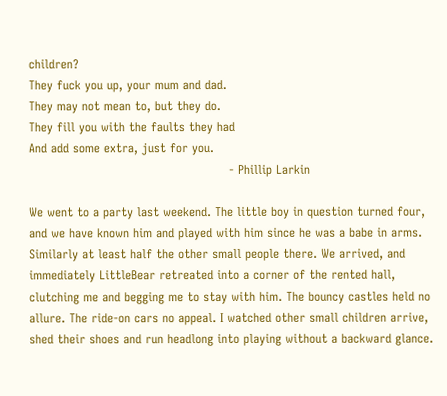children?
They fuck you up, your mum and dad.
They may not mean to, but they do.
They fill you with the faults they had
And add some extra, just for you.
                                                  - Phillip Larkin

We went to a party last weekend. The little boy in question turned four, and we have known him and played with him since he was a babe in arms. Similarly at least half the other small people there. We arrived, and immediately LittleBear retreated into a corner of the rented hall, clutching me and begging me to stay with him. The bouncy castles held no allure. The ride-on cars no appeal. I watched other small children arrive, shed their shoes and run headlong into playing without a backward glance.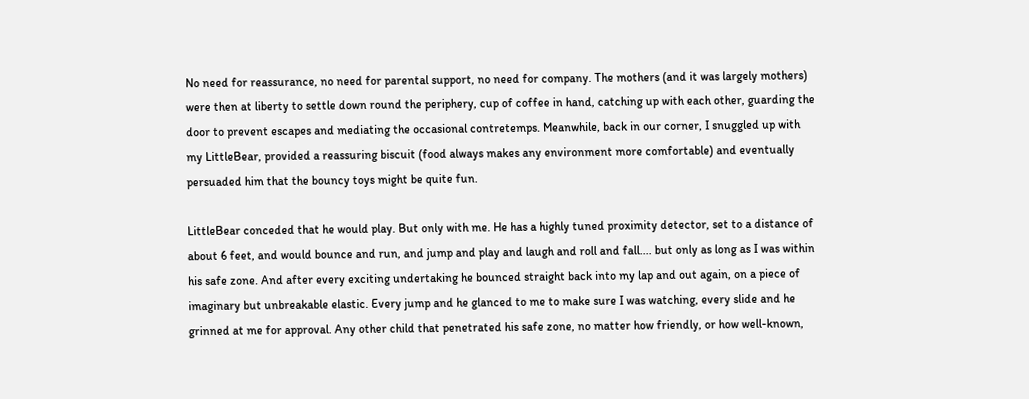No need for reassurance, no need for parental support, no need for company. The mothers (and it was largely mothers) were then at liberty to settle down round the periphery, cup of coffee in hand, catching up with each other, guarding the door to prevent escapes and mediating the occasional contretemps. Meanwhile, back in our corner, I snuggled up with my LittleBear, provided a reassuring biscuit (food always makes any environment more comfortable) and eventually persuaded him that the bouncy toys might be quite fun.

LittleBear conceded that he would play. But only with me. He has a highly tuned proximity detector, set to a distance of about 6 feet, and would bounce and run, and jump and play and laugh and roll and fall.... but only as long as I was within his safe zone. And after every exciting undertaking he bounced straight back into my lap and out again, on a piece of imaginary but unbreakable elastic. Every jump and he glanced to me to make sure I was watching, every slide and he grinned at me for approval. Any other child that penetrated his safe zone, no matter how friendly, or how well-known,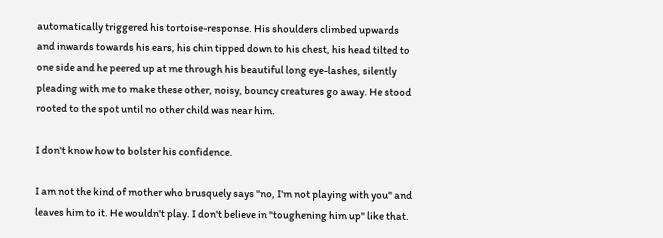automatically triggered his tortoise-response. His shoulders climbed upwards and inwards towards his ears, his chin tipped down to his chest, his head tilted to one side and he peered up at me through his beautiful long eye-lashes, silently pleading with me to make these other, noisy, bouncy creatures go away. He stood rooted to the spot until no other child was near him.

I don't know how to bolster his confidence.

I am not the kind of mother who brusquely says "no, I'm not playing with you" and leaves him to it. He wouldn't play. I don't believe in "toughening him up" like that.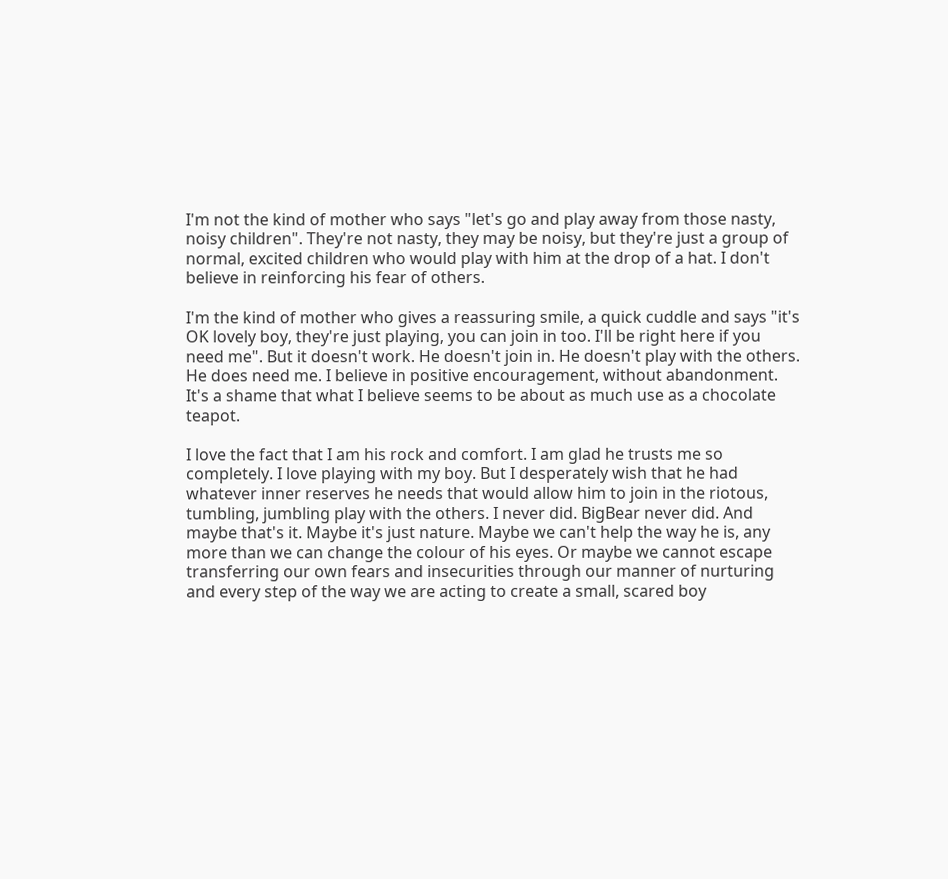I'm not the kind of mother who says "let's go and play away from those nasty, noisy children". They're not nasty, they may be noisy, but they're just a group of normal, excited children who would play with him at the drop of a hat. I don't believe in reinforcing his fear of others.

I'm the kind of mother who gives a reassuring smile, a quick cuddle and says "it's OK lovely boy, they're just playing, you can join in too. I'll be right here if you need me". But it doesn't work. He doesn't join in. He doesn't play with the others. He does need me. I believe in positive encouragement, without abandonment. It's a shame that what I believe seems to be about as much use as a chocolate teapot.

I love the fact that I am his rock and comfort. I am glad he trusts me so completely. I love playing with my boy. But I desperately wish that he had whatever inner reserves he needs that would allow him to join in the riotous, tumbling, jumbling play with the others. I never did. BigBear never did. And maybe that's it. Maybe it's just nature. Maybe we can't help the way he is, any more than we can change the colour of his eyes. Or maybe we cannot escape transferring our own fears and insecurities through our manner of nurturing and every step of the way we are acting to create a small, scared boy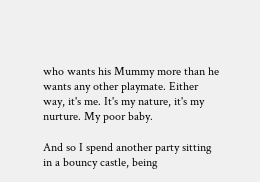who wants his Mummy more than he wants any other playmate. Either way, it's me. It's my nature, it's my nurture. My poor baby.

And so I spend another party sitting in a bouncy castle, being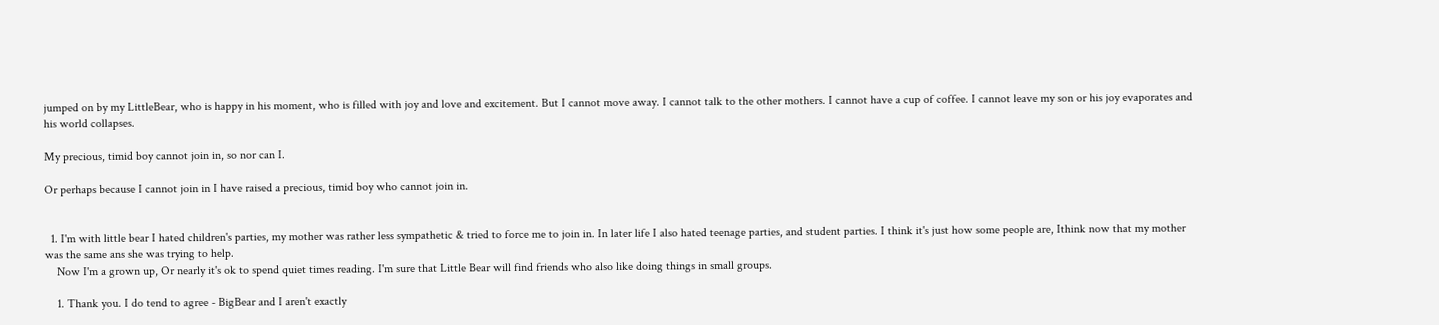jumped on by my LittleBear, who is happy in his moment, who is filled with joy and love and excitement. But I cannot move away. I cannot talk to the other mothers. I cannot have a cup of coffee. I cannot leave my son or his joy evaporates and his world collapses.

My precious, timid boy cannot join in, so nor can I.

Or perhaps because I cannot join in I have raised a precious, timid boy who cannot join in.


  1. I'm with little bear I hated children's parties, my mother was rather less sympathetic & tried to force me to join in. In later life I also hated teenage parties, and student parties. I think it's just how some people are, Ithink now that my mother was the same ans she was trying to help.
    Now I'm a grown up, Or nearly it's ok to spend quiet times reading. I'm sure that Little Bear will find friends who also like doing things in small groups.

    1. Thank you. I do tend to agree - BigBear and I aren't exactly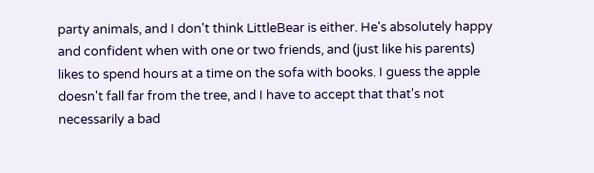party animals, and I don't think LittleBear is either. He's absolutely happy and confident when with one or two friends, and (just like his parents) likes to spend hours at a time on the sofa with books. I guess the apple doesn't fall far from the tree, and I have to accept that that's not necessarily a bad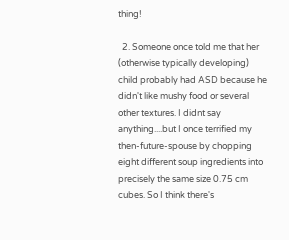thing!

  2. Someone once told me that her (otherwise typically developing) child probably had ASD because he didn't like mushy food or several other textures. I didnt say anything....but I once terrified my then-future-spouse by chopping eight different soup ingredients into precisely the same size 0.75 cm cubes. So I think there's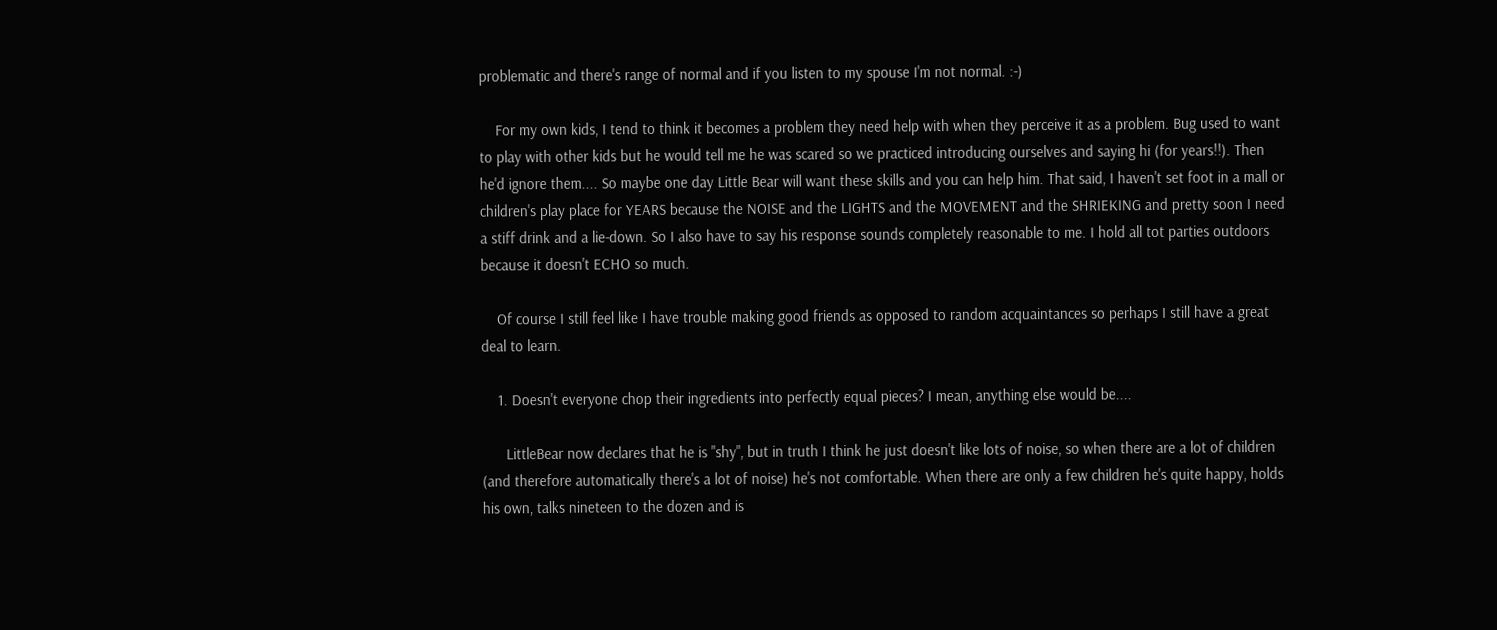problematic and there's range of normal and if you listen to my spouse I'm not normal. :-)

    For my own kids, I tend to think it becomes a problem they need help with when they perceive it as a problem. Bug used to want to play with other kids but he would tell me he was scared so we practiced introducing ourselves and saying hi (for years!!). Then he'd ignore them.... So maybe one day Little Bear will want these skills and you can help him. That said, I haven't set foot in a mall or children's play place for YEARS because the NOISE and the LIGHTS and the MOVEMENT and the SHRIEKING and pretty soon I need a stiff drink and a lie-down. So I also have to say his response sounds completely reasonable to me. I hold all tot parties outdoors because it doesn't ECHO so much.

    Of course I still feel like I have trouble making good friends as opposed to random acquaintances so perhaps I still have a great deal to learn.

    1. Doesn't everyone chop their ingredients into perfectly equal pieces? I mean, anything else would be....

      LittleBear now declares that he is "shy", but in truth I think he just doesn't like lots of noise, so when there are a lot of children (and therefore automatically there's a lot of noise) he's not comfortable. When there are only a few children he's quite happy, holds his own, talks nineteen to the dozen and is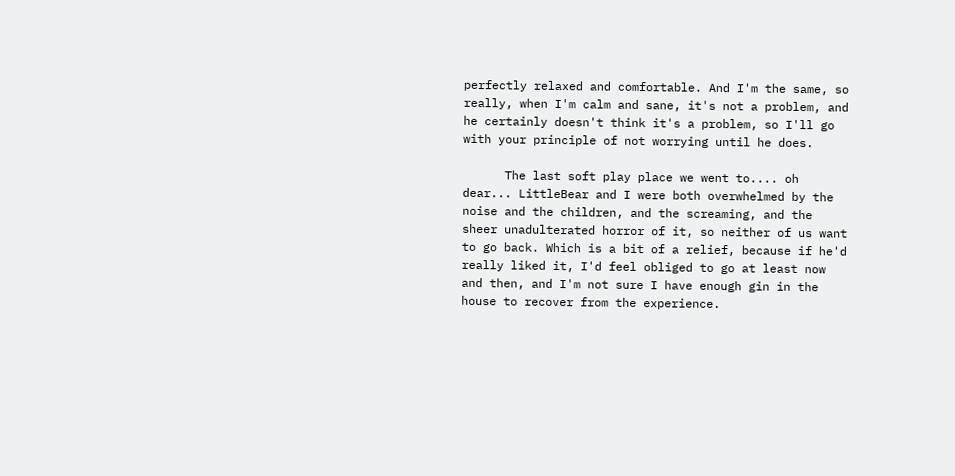perfectly relaxed and comfortable. And I'm the same, so really, when I'm calm and sane, it's not a problem, and he certainly doesn't think it's a problem, so I'll go with your principle of not worrying until he does.

      The last soft play place we went to.... oh dear... LittleBear and I were both overwhelmed by the noise and the children, and the screaming, and the sheer unadulterated horror of it, so neither of us want to go back. Which is a bit of a relief, because if he'd really liked it, I'd feel obliged to go at least now and then, and I'm not sure I have enough gin in the house to recover from the experience.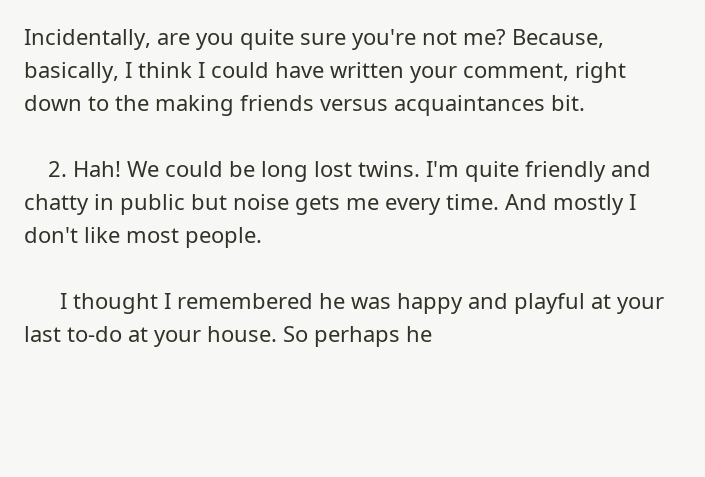Incidentally, are you quite sure you're not me? Because, basically, I think I could have written your comment, right down to the making friends versus acquaintances bit.

    2. Hah! We could be long lost twins. I'm quite friendly and chatty in public but noise gets me every time. And mostly I don't like most people.

      I thought I remembered he was happy and playful at your last to-do at your house. So perhaps he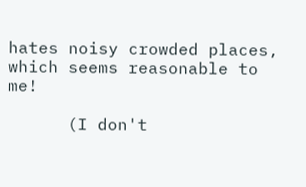hates noisy crowded places, which seems reasonable to me!

      (I don't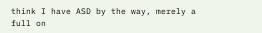think I have ASD by the way, merely a full on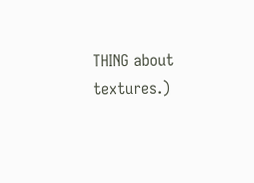THING about textures.)